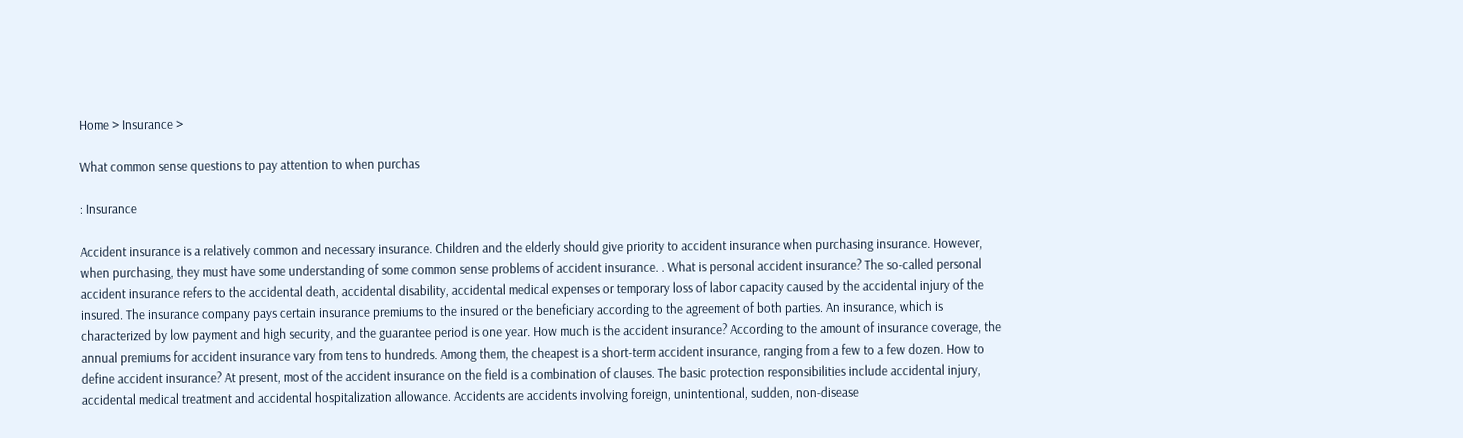Home > Insurance >

What common sense questions to pay attention to when purchas

: Insurance

Accident insurance is a relatively common and necessary insurance. Children and the elderly should give priority to accident insurance when purchasing insurance. However, when purchasing, they must have some understanding of some common sense problems of accident insurance. . What is personal accident insurance? The so-called personal accident insurance refers to the accidental death, accidental disability, accidental medical expenses or temporary loss of labor capacity caused by the accidental injury of the insured. The insurance company pays certain insurance premiums to the insured or the beneficiary according to the agreement of both parties. An insurance, which is characterized by low payment and high security, and the guarantee period is one year. How much is the accident insurance? According to the amount of insurance coverage, the annual premiums for accident insurance vary from tens to hundreds. Among them, the cheapest is a short-term accident insurance, ranging from a few to a few dozen. How to define accident insurance? At present, most of the accident insurance on the field is a combination of clauses. The basic protection responsibilities include accidental injury, accidental medical treatment and accidental hospitalization allowance. Accidents are accidents involving foreign, unintentional, sudden, non-disease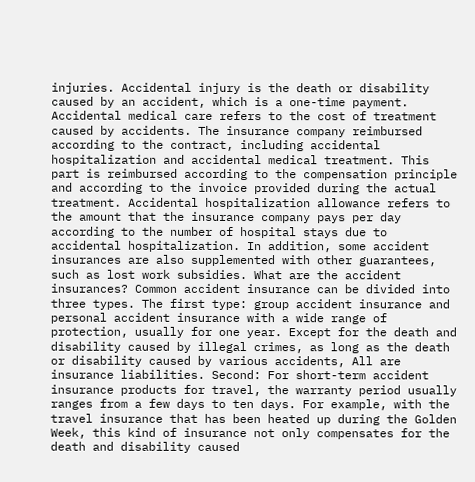injuries. Accidental injury is the death or disability caused by an accident, which is a one-time payment. Accidental medical care refers to the cost of treatment caused by accidents. The insurance company reimbursed according to the contract, including accidental hospitalization and accidental medical treatment. This part is reimbursed according to the compensation principle and according to the invoice provided during the actual treatment. Accidental hospitalization allowance refers to the amount that the insurance company pays per day according to the number of hospital stays due to accidental hospitalization. In addition, some accident insurances are also supplemented with other guarantees, such as lost work subsidies. What are the accident insurances? Common accident insurance can be divided into three types. The first type: group accident insurance and personal accident insurance with a wide range of protection, usually for one year. Except for the death and disability caused by illegal crimes, as long as the death or disability caused by various accidents, All are insurance liabilities. Second: For short-term accident insurance products for travel, the warranty period usually ranges from a few days to ten days. For example, with the travel insurance that has been heated up during the Golden Week, this kind of insurance not only compensates for the death and disability caused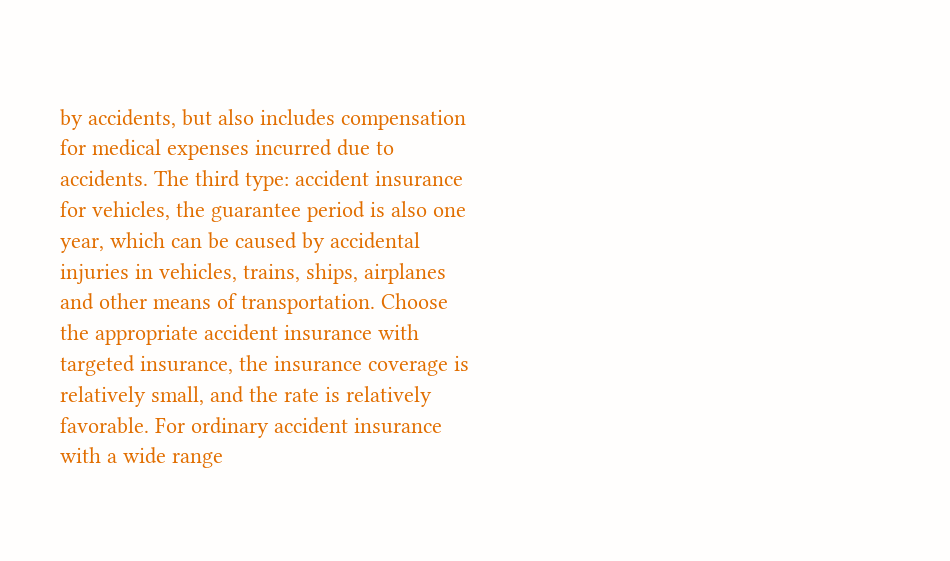by accidents, but also includes compensation for medical expenses incurred due to accidents. The third type: accident insurance for vehicles, the guarantee period is also one year, which can be caused by accidental injuries in vehicles, trains, ships, airplanes and other means of transportation. Choose the appropriate accident insurance with targeted insurance, the insurance coverage is relatively small, and the rate is relatively favorable. For ordinary accident insurance with a wide range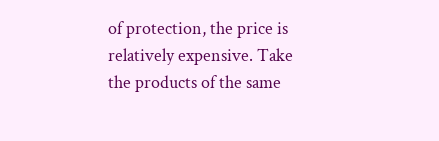of protection, the price is relatively expensive. Take the products of the same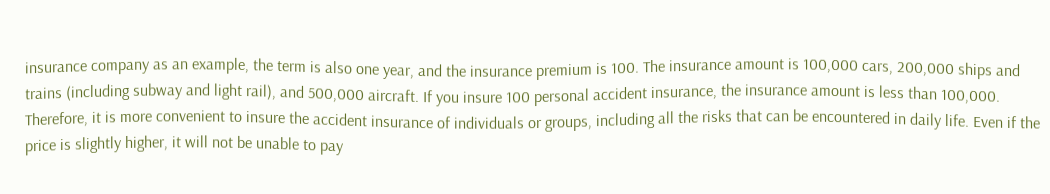insurance company as an example, the term is also one year, and the insurance premium is 100. The insurance amount is 100,000 cars, 200,000 ships and trains (including subway and light rail), and 500,000 aircraft. If you insure 100 personal accident insurance, the insurance amount is less than 100,000. Therefore, it is more convenient to insure the accident insurance of individuals or groups, including all the risks that can be encountered in daily life. Even if the price is slightly higher, it will not be unable to pay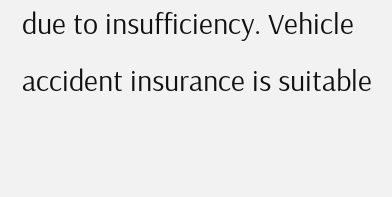due to insufficiency. Vehicle accident insurance is suitable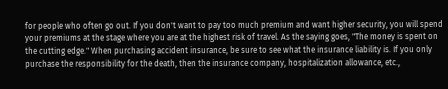for people who often go out. If you don't want to pay too much premium and want higher security, you will spend your premiums at the stage where you are at the highest risk of travel. As the saying goes, "The money is spent on the cutting edge." When purchasing accident insurance, be sure to see what the insurance liability is. If you only purchase the responsibility for the death, then the insurance company, hospitalization allowance, etc.,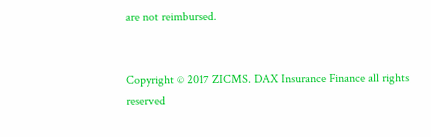are not reimbursed.


Copyright © 2017 ZICMS. DAX Insurance Finance all rights reserved